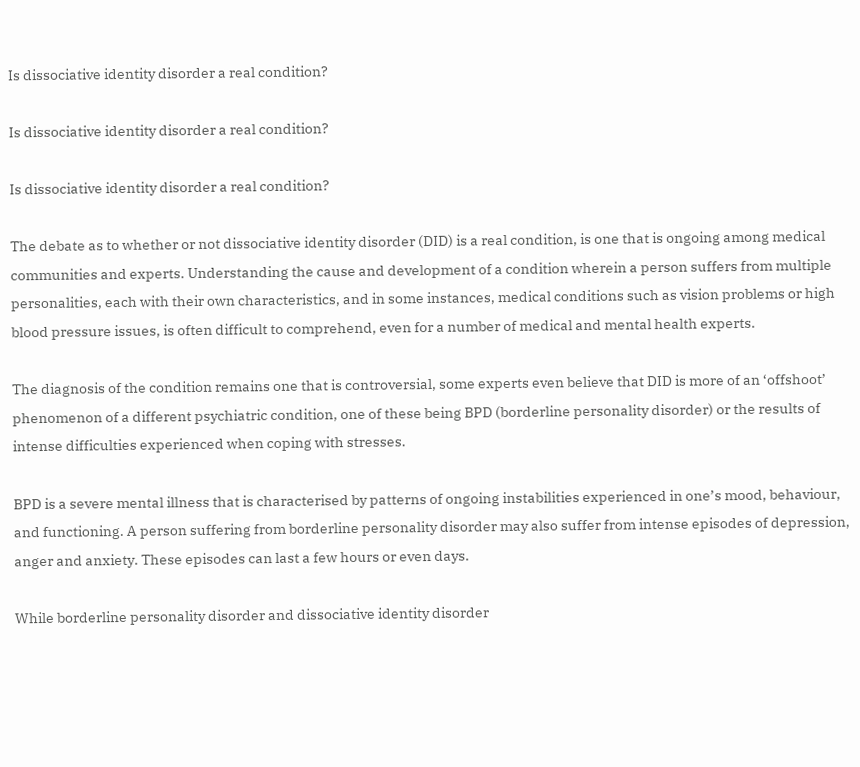Is dissociative identity disorder a real condition?

Is dissociative identity disorder a real condition?

Is dissociative identity disorder a real condition?

The debate as to whether or not dissociative identity disorder (DID) is a real condition, is one that is ongoing among medical communities and experts. Understanding the cause and development of a condition wherein a person suffers from multiple personalities, each with their own characteristics, and in some instances, medical conditions such as vision problems or high blood pressure issues, is often difficult to comprehend, even for a number of medical and mental health experts.

The diagnosis of the condition remains one that is controversial, some experts even believe that DID is more of an ‘offshoot’ phenomenon of a different psychiatric condition, one of these being BPD (borderline personality disorder) or the results of intense difficulties experienced when coping with stresses.

BPD is a severe mental illness that is characterised by patterns of ongoing instabilities experienced in one’s mood, behaviour, and functioning. A person suffering from borderline personality disorder may also suffer from intense episodes of depression, anger and anxiety. These episodes can last a few hours or even days.

While borderline personality disorder and dissociative identity disorder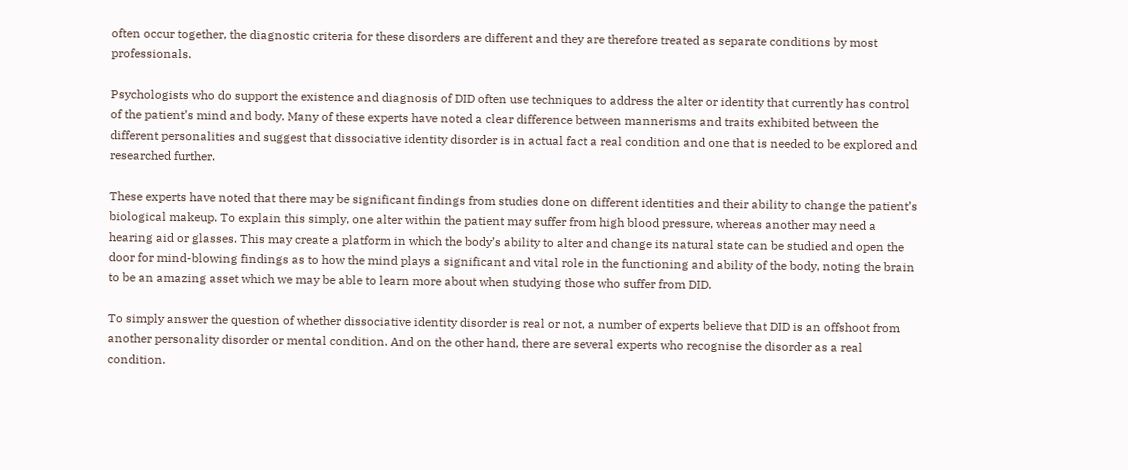often occur together, the diagnostic criteria for these disorders are different and they are therefore treated as separate conditions by most professionals.

Psychologists who do support the existence and diagnosis of DID often use techniques to address the alter or identity that currently has control of the patient’s mind and body. Many of these experts have noted a clear difference between mannerisms and traits exhibited between the different personalities and suggest that dissociative identity disorder is in actual fact a real condition and one that is needed to be explored and researched further.

These experts have noted that there may be significant findings from studies done on different identities and their ability to change the patient’s biological makeup. To explain this simply, one alter within the patient may suffer from high blood pressure, whereas another may need a hearing aid or glasses. This may create a platform in which the body’s ability to alter and change its natural state can be studied and open the door for mind-blowing findings as to how the mind plays a significant and vital role in the functioning and ability of the body, noting the brain to be an amazing asset which we may be able to learn more about when studying those who suffer from DID.

To simply answer the question of whether dissociative identity disorder is real or not, a number of experts believe that DID is an offshoot from another personality disorder or mental condition. And on the other hand, there are several experts who recognise the disorder as a real condition.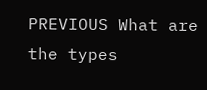PREVIOUS What are the types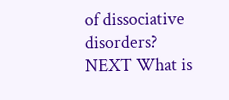of dissociative disorders?
NEXT What is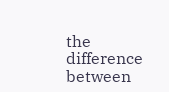the difference between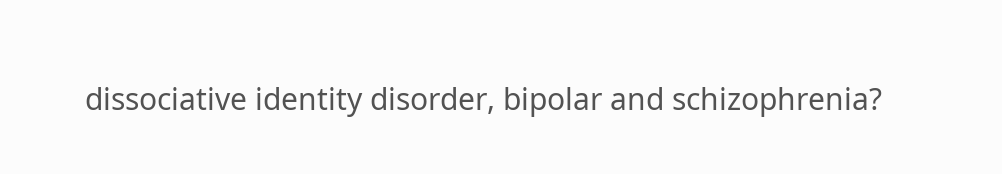dissociative identity disorder, bipolar and schizophrenia?